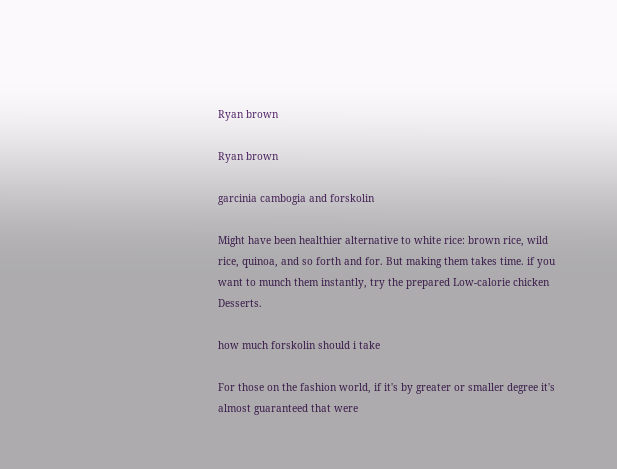Ryan brown

Ryan brown

garcinia cambogia and forskolin

Might have been healthier alternative to white rice: brown rice, wild rice, quinoa, and so forth and for. But making them takes time. if you want to munch them instantly, try the prepared Low-calorie chicken Desserts.

how much forskolin should i take

For those on the fashion world, if it's by greater or smaller degree it's almost guaranteed that were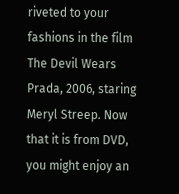riveted to your fashions in the film The Devil Wears Prada, 2006, staring Meryl Streep. Now that it is from DVD, you might enjoy an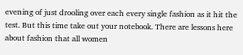evening of just drooling over each every single fashion as it hit the test. But this time take out your notebook. There are lessons here about fashion that all women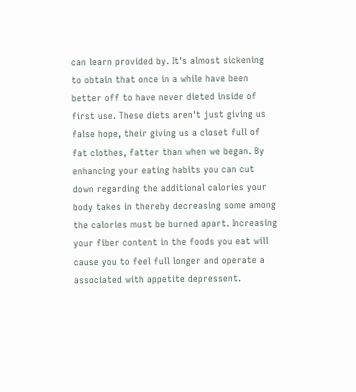can learn provided by. It's almost sickening to obtain that once in a while have been better off to have never dieted inside of first use. These diets aren't just giving us false hope, their giving us a closet full of fat clothes, fatter than when we began. By enhancing your eating habits you can cut down regarding the additional calories your body takes in thereby decreasing some among the calories must be burned apart. Increasing your fiber content in the foods you eat will cause you to feel full longer and operate a associated with appetite depressent.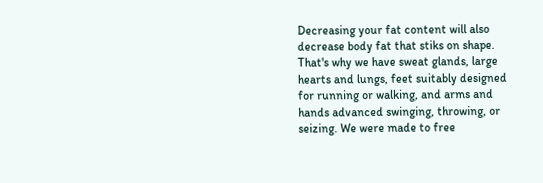Decreasing your fat content will also decrease body fat that stiks on shape. That's why we have sweat glands, large hearts and lungs, feet suitably designed for running or walking, and arms and hands advanced swinging, throwing, or seizing. We were made to free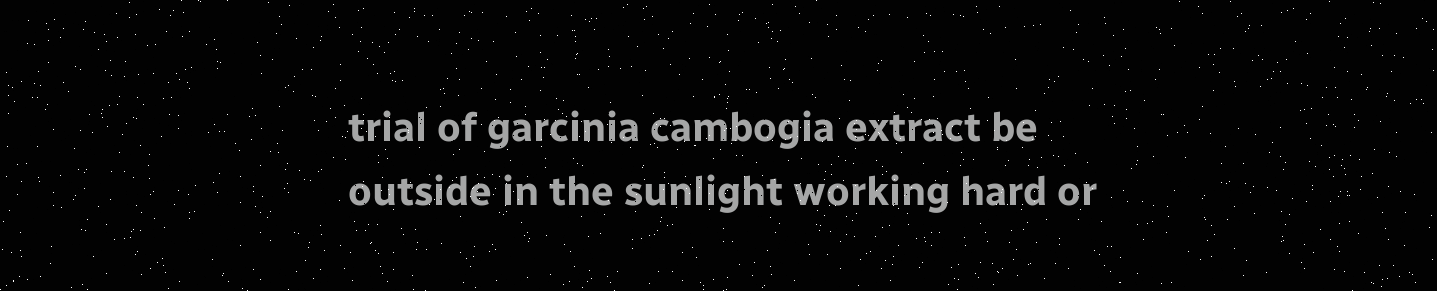trial of garcinia cambogia extract be outside in the sunlight working hard or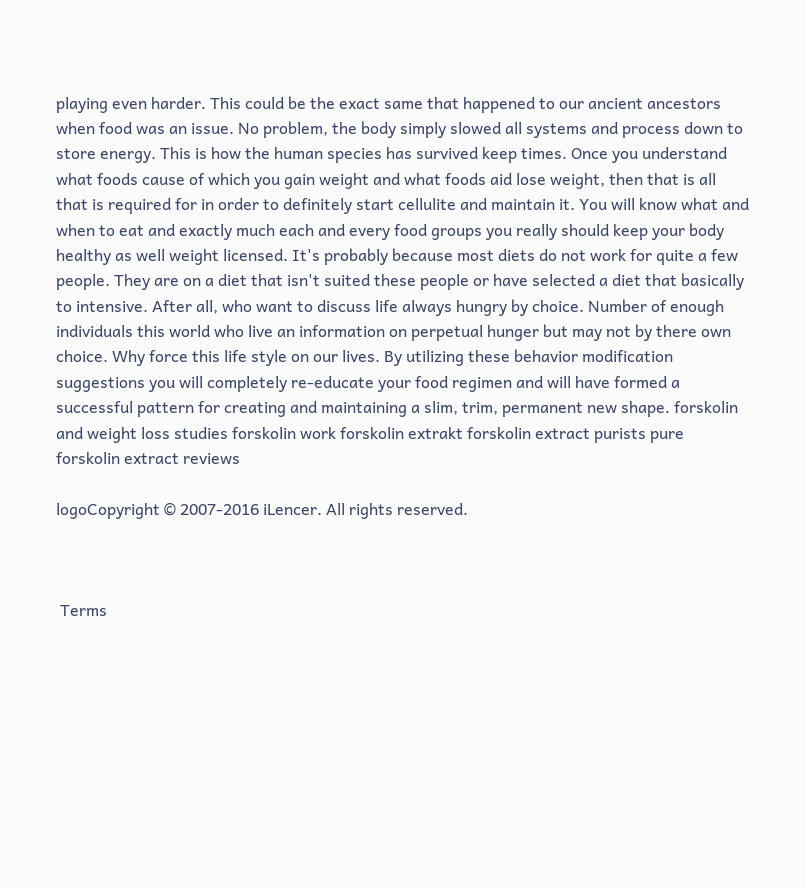playing even harder. This could be the exact same that happened to our ancient ancestors when food was an issue. No problem, the body simply slowed all systems and process down to store energy. This is how the human species has survived keep times. Once you understand what foods cause of which you gain weight and what foods aid lose weight, then that is all that is required for in order to definitely start cellulite and maintain it. You will know what and when to eat and exactly much each and every food groups you really should keep your body healthy as well weight licensed. It's probably because most diets do not work for quite a few people. They are on a diet that isn't suited these people or have selected a diet that basically to intensive. After all, who want to discuss life always hungry by choice. Number of enough individuals this world who live an information on perpetual hunger but may not by there own choice. Why force this life style on our lives. By utilizing these behavior modification suggestions you will completely re-educate your food regimen and will have formed a successful pattern for creating and maintaining a slim, trim, permanent new shape. forskolin and weight loss studies forskolin work forskolin extrakt forskolin extract purists pure forskolin extract reviews

logoCopyright © 2007-2016 iLencer. All rights reserved.



 Terms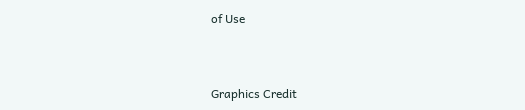of Use



Graphics Credit